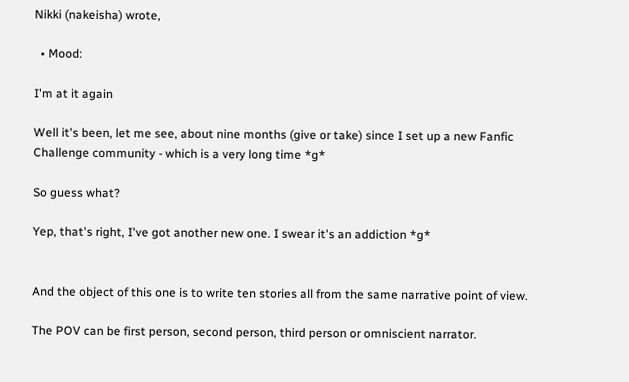Nikki (nakeisha) wrote,

  • Mood:

I'm at it again

Well it's been, let me see, about nine months (give or take) since I set up a new Fanfic Challenge community - which is a very long time *g*

So guess what?

Yep, that's right, I've got another new one. I swear it's an addiction *g*


And the object of this one is to write ten stories all from the same narrative point of view.

The POV can be first person, second person, third person or omniscient narrator.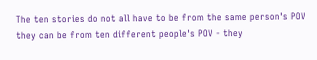The ten stories do not all have to be from the same person's POV they can be from ten different people's POV - they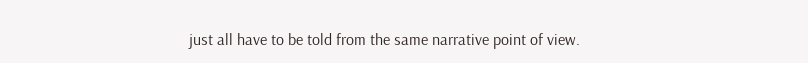just all have to be told from the same narrative point of view.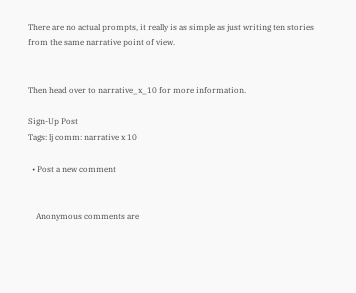There are no actual prompts, it really is as simple as just writing ten stories from the same narrative point of view.


Then head over to narrative_x_10 for more information.

Sign-Up Post
Tags: lj comm: narrative x 10

  • Post a new comment


    Anonymous comments are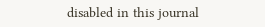disabled in this journal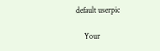default userpic

    Your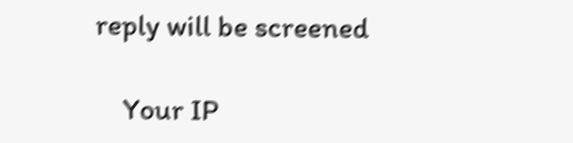reply will be screened

    Your IP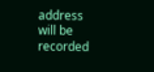address will be recorded